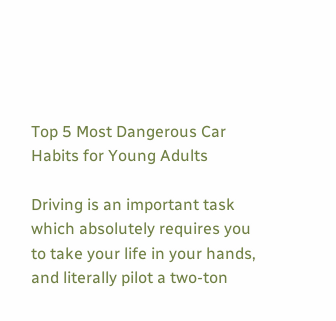Top 5 Most Dangerous Car Habits for Young Adults

Driving is an important task which absolutely requires you to take your life in your hands, and literally pilot a two-ton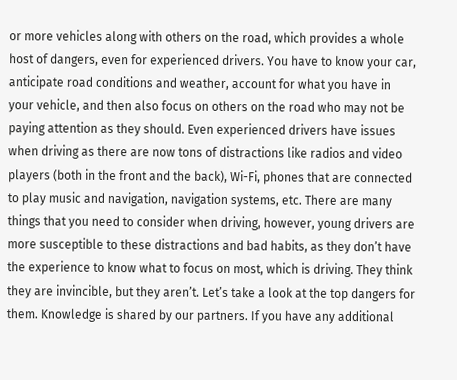or more vehicles along with others on the road, which provides a whole host of dangers, even for experienced drivers. You have to know your car, anticipate road conditions and weather, account for what you have in your vehicle, and then also focus on others on the road who may not be paying attention as they should. Even experienced drivers have issues when driving as there are now tons of distractions like radios and video players (both in the front and the back), Wi-Fi, phones that are connected to play music and navigation, navigation systems, etc. There are many things that you need to consider when driving, however, young drivers are more susceptible to these distractions and bad habits, as they don’t have the experience to know what to focus on most, which is driving. They think they are invincible, but they aren’t. Let’s take a look at the top dangers for them. Knowledge is shared by our partners. If you have any additional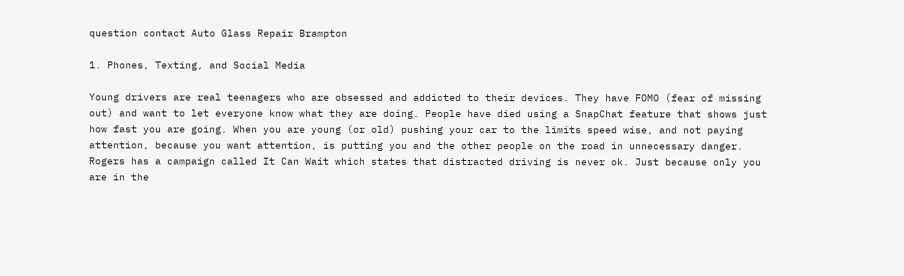question contact Auto Glass Repair Brampton

1. Phones, Texting, and Social Media

Young drivers are real teenagers who are obsessed and addicted to their devices. They have FOMO (fear of missing out) and want to let everyone know what they are doing. People have died using a SnapChat feature that shows just how fast you are going. When you are young (or old) pushing your car to the limits speed wise, and not paying attention, because you want attention, is putting you and the other people on the road in unnecessary danger.  Rogers has a campaign called It Can Wait which states that distracted driving is never ok. Just because only you are in the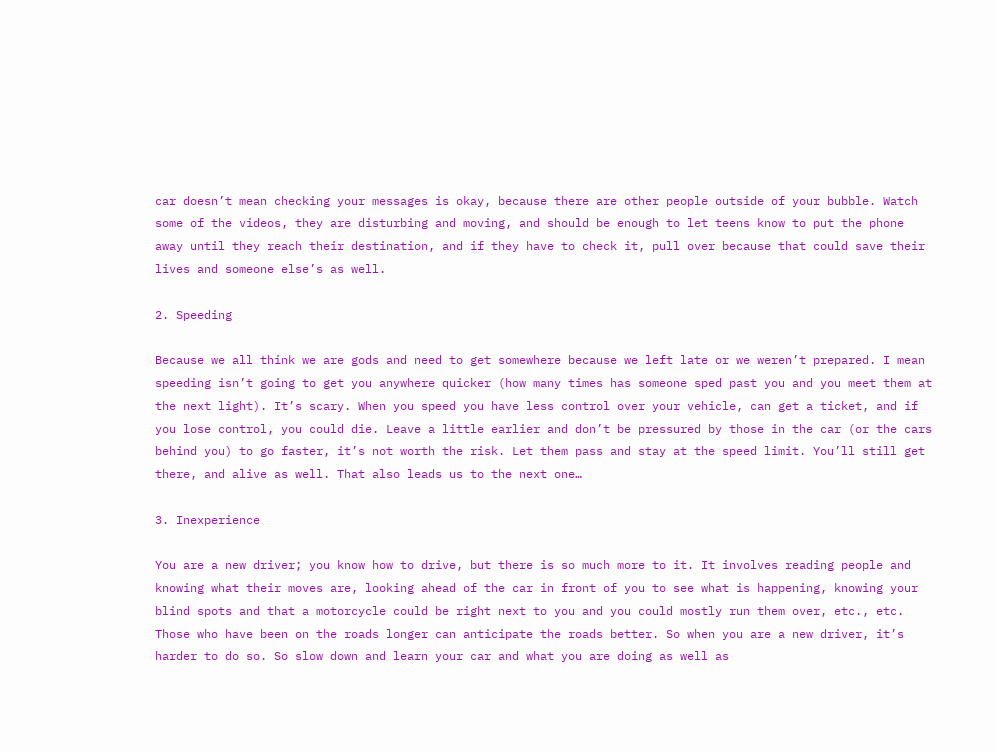car doesn’t mean checking your messages is okay, because there are other people outside of your bubble. Watch some of the videos, they are disturbing and moving, and should be enough to let teens know to put the phone away until they reach their destination, and if they have to check it, pull over because that could save their lives and someone else’s as well.

2. Speeding

Because we all think we are gods and need to get somewhere because we left late or we weren’t prepared. I mean speeding isn’t going to get you anywhere quicker (how many times has someone sped past you and you meet them at the next light). It’s scary. When you speed you have less control over your vehicle, can get a ticket, and if you lose control, you could die. Leave a little earlier and don’t be pressured by those in the car (or the cars behind you) to go faster, it’s not worth the risk. Let them pass and stay at the speed limit. You’ll still get there, and alive as well. That also leads us to the next one…

3. Inexperience

You are a new driver; you know how to drive, but there is so much more to it. It involves reading people and knowing what their moves are, looking ahead of the car in front of you to see what is happening, knowing your blind spots and that a motorcycle could be right next to you and you could mostly run them over, etc., etc. Those who have been on the roads longer can anticipate the roads better. So when you are a new driver, it’s harder to do so. So slow down and learn your car and what you are doing as well as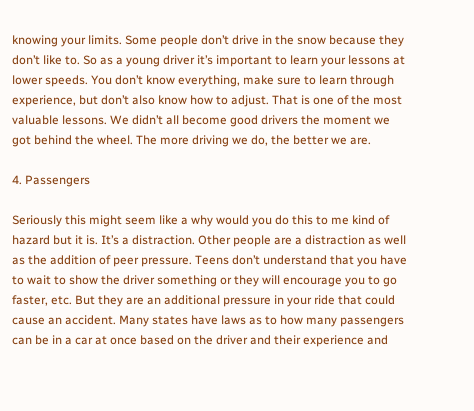knowing your limits. Some people don’t drive in the snow because they don’t like to. So as a young driver it’s important to learn your lessons at lower speeds. You don’t know everything, make sure to learn through experience, but don’t also know how to adjust. That is one of the most valuable lessons. We didn’t all become good drivers the moment we got behind the wheel. The more driving we do, the better we are.

4. Passengers

Seriously this might seem like a why would you do this to me kind of hazard but it is. It’s a distraction. Other people are a distraction as well as the addition of peer pressure. Teens don’t understand that you have to wait to show the driver something or they will encourage you to go faster, etc. But they are an additional pressure in your ride that could cause an accident. Many states have laws as to how many passengers can be in a car at once based on the driver and their experience and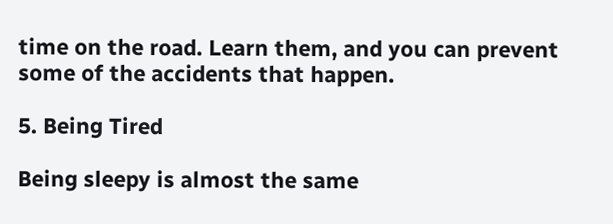time on the road. Learn them, and you can prevent some of the accidents that happen.

5. Being Tired

Being sleepy is almost the same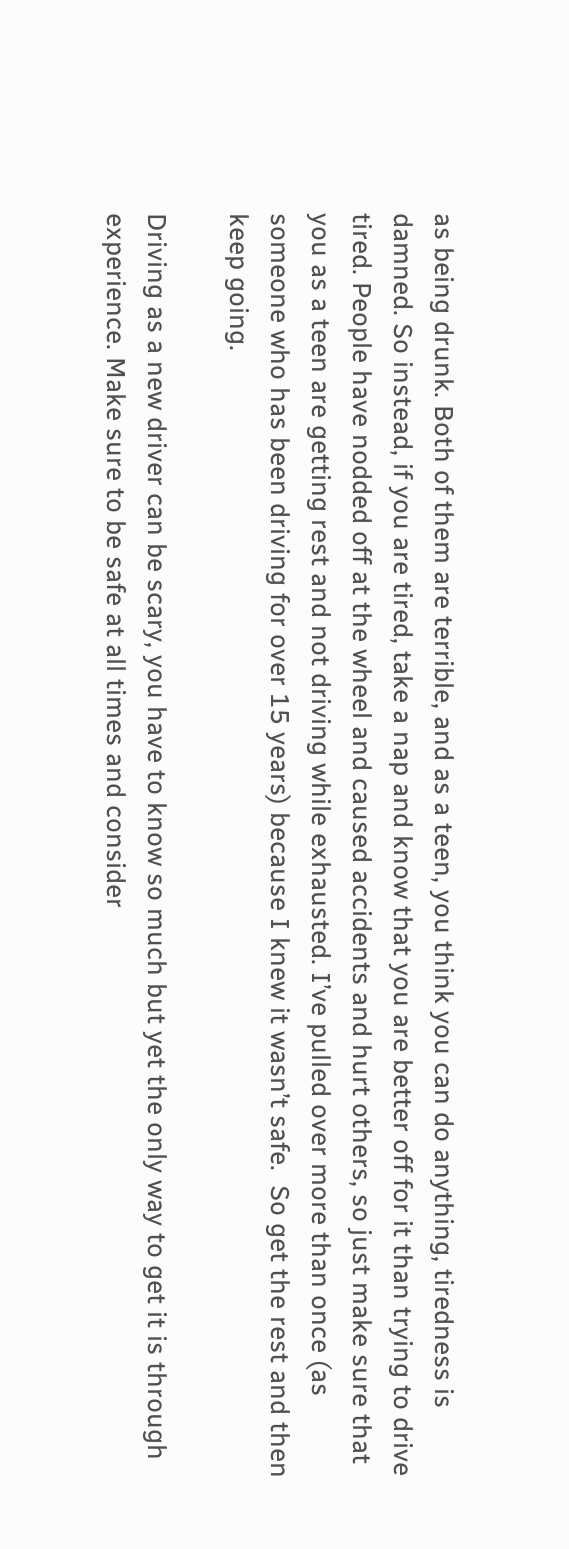as being drunk. Both of them are terrible, and as a teen, you think you can do anything, tiredness is damned. So instead, if you are tired, take a nap and know that you are better off for it than trying to drive tired. People have nodded off at the wheel and caused accidents and hurt others, so just make sure that you as a teen are getting rest and not driving while exhausted. I’ve pulled over more than once (as someone who has been driving for over 15 years) because I knew it wasn’t safe.  So get the rest and then keep going.

Driving as a new driver can be scary, you have to know so much but yet the only way to get it is through experience. Make sure to be safe at all times and consider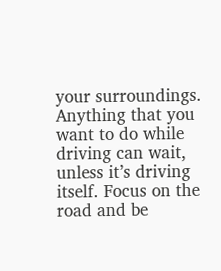your surroundings. Anything that you want to do while driving can wait, unless it’s driving itself. Focus on the road and be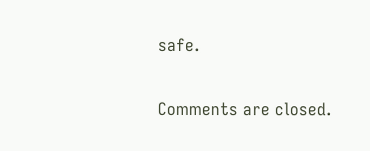safe.

Comments are closed.